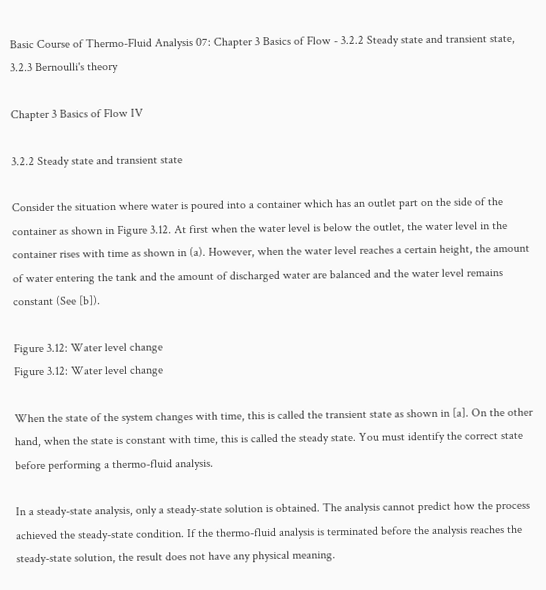Basic Course of Thermo-Fluid Analysis 07: Chapter 3 Basics of Flow - 3.2.2 Steady state and transient state, 3.2.3 Bernoulli's theory

Chapter 3 Basics of Flow IV

3.2.2 Steady state and transient state

Consider the situation where water is poured into a container which has an outlet part on the side of the container as shown in Figure 3.12. At first when the water level is below the outlet, the water level in the container rises with time as shown in (a). However, when the water level reaches a certain height, the amount of water entering the tank and the amount of discharged water are balanced and the water level remains constant (See [b]).

Figure 3.12: Water level change
Figure 3.12: Water level change

When the state of the system changes with time, this is called the transient state as shown in [a]. On the other hand, when the state is constant with time, this is called the steady state. You must identify the correct state before performing a thermo-fluid analysis.

In a steady-state analysis, only a steady-state solution is obtained. The analysis cannot predict how the process achieved the steady-state condition. If the thermo-fluid analysis is terminated before the analysis reaches the steady-state solution, the result does not have any physical meaning.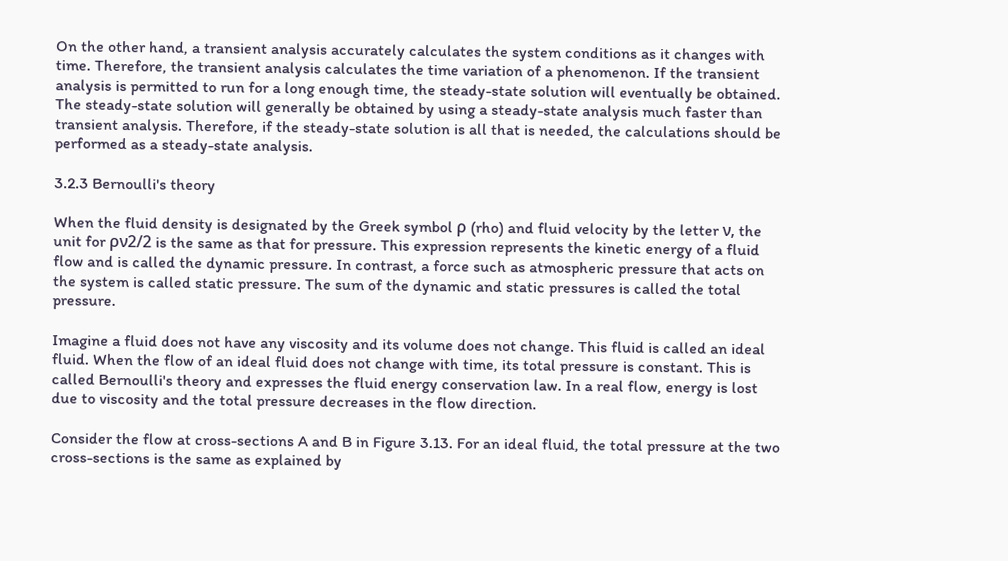On the other hand, a transient analysis accurately calculates the system conditions as it changes with time. Therefore, the transient analysis calculates the time variation of a phenomenon. If the transient analysis is permitted to run for a long enough time, the steady-state solution will eventually be obtained. The steady-state solution will generally be obtained by using a steady-state analysis much faster than transient analysis. Therefore, if the steady-state solution is all that is needed, the calculations should be performed as a steady-state analysis.

3.2.3 Bernoulli's theory

When the fluid density is designated by the Greek symbol ρ (rho) and fluid velocity by the letter ν, the unit for ρν2/2 is the same as that for pressure. This expression represents the kinetic energy of a fluid flow and is called the dynamic pressure. In contrast, a force such as atmospheric pressure that acts on the system is called static pressure. The sum of the dynamic and static pressures is called the total pressure.

Imagine a fluid does not have any viscosity and its volume does not change. This fluid is called an ideal fluid. When the flow of an ideal fluid does not change with time, its total pressure is constant. This is called Bernoulli's theory and expresses the fluid energy conservation law. In a real flow, energy is lost due to viscosity and the total pressure decreases in the flow direction.

Consider the flow at cross-sections A and B in Figure 3.13. For an ideal fluid, the total pressure at the two cross-sections is the same as explained by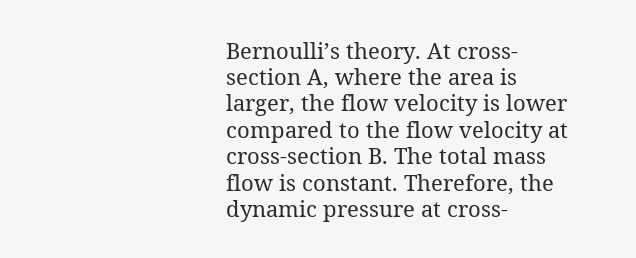Bernoulli’s theory. At cross-section A, where the area is larger, the flow velocity is lower compared to the flow velocity at cross-section B. The total mass flow is constant. Therefore, the dynamic pressure at cross-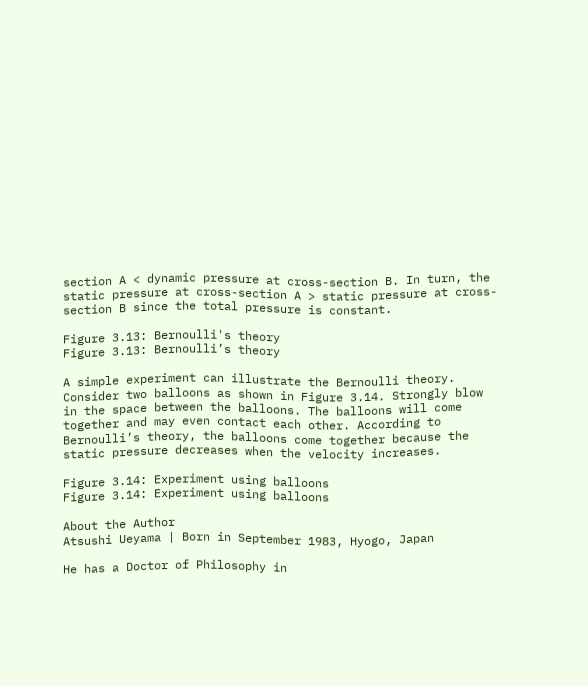section A < dynamic pressure at cross-section B. In turn, the static pressure at cross-section A > static pressure at cross-section B since the total pressure is constant.

Figure 3.13: Bernoulli's theory
Figure 3.13: Bernoulli’s theory

A simple experiment can illustrate the Bernoulli theory. Consider two balloons as shown in Figure 3.14. Strongly blow in the space between the balloons. The balloons will come together and may even contact each other. According to Bernoulli’s theory, the balloons come together because the static pressure decreases when the velocity increases.

Figure 3.14: Experiment using balloons
Figure 3.14: Experiment using balloons

About the Author
Atsushi Ueyama | Born in September 1983, Hyogo, Japan

He has a Doctor of Philosophy in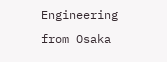Engineering from Osaka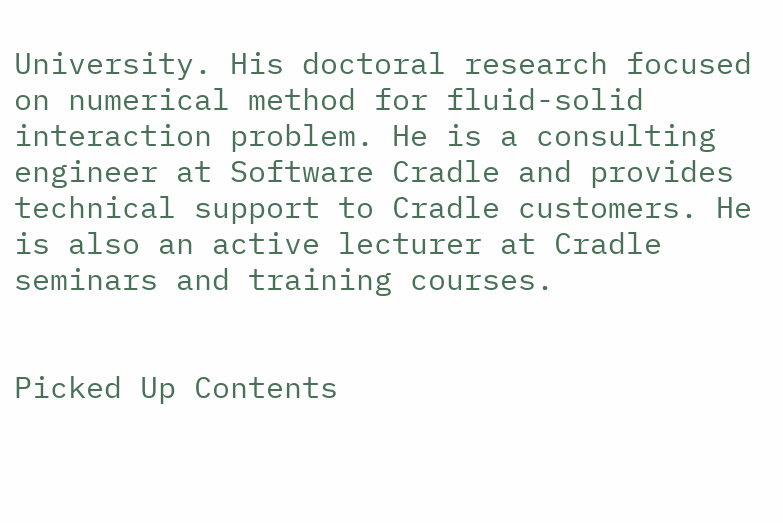University. His doctoral research focused on numerical method for fluid-solid interaction problem. He is a consulting engineer at Software Cradle and provides technical support to Cradle customers. He is also an active lecturer at Cradle seminars and training courses.


Picked Up Contents